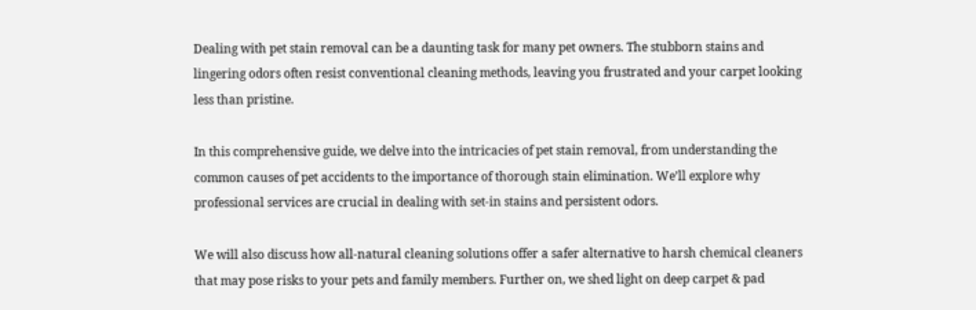Dealing with pet stain removal can be a daunting task for many pet owners. The stubborn stains and lingering odors often resist conventional cleaning methods, leaving you frustrated and your carpet looking less than pristine.

In this comprehensive guide, we delve into the intricacies of pet stain removal, from understanding the common causes of pet accidents to the importance of thorough stain elimination. We’ll explore why professional services are crucial in dealing with set-in stains and persistent odors.

We will also discuss how all-natural cleaning solutions offer a safer alternative to harsh chemical cleaners that may pose risks to your pets and family members. Further on, we shed light on deep carpet & pad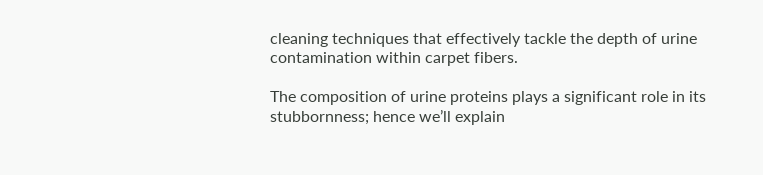cleaning techniques that effectively tackle the depth of urine contamination within carpet fibers.

The composition of urine proteins plays a significant role in its stubbornness; hence we’ll explain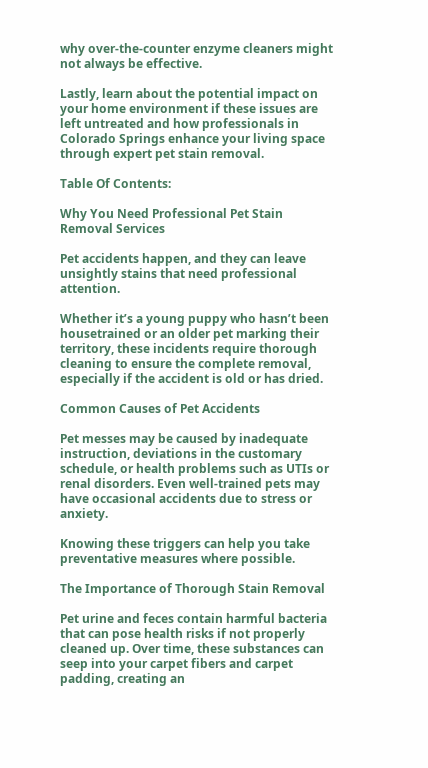why over-the-counter enzyme cleaners might not always be effective.

Lastly, learn about the potential impact on your home environment if these issues are left untreated and how professionals in Colorado Springs enhance your living space through expert pet stain removal.

Table Of Contents:

Why You Need Professional Pet Stain Removal Services

Pet accidents happen, and they can leave unsightly stains that need professional attention.

Whether it’s a young puppy who hasn’t been housetrained or an older pet marking their territory, these incidents require thorough cleaning to ensure the complete removal, especially if the accident is old or has dried.

Common Causes of Pet Accidents

Pet messes may be caused by inadequate instruction, deviations in the customary schedule, or health problems such as UTIs or renal disorders. Even well-trained pets may have occasional accidents due to stress or anxiety.

Knowing these triggers can help you take preventative measures where possible.

The Importance of Thorough Stain Removal

Pet urine and feces contain harmful bacteria that can pose health risks if not properly cleaned up. Over time, these substances can seep into your carpet fibers and carpet padding, creating an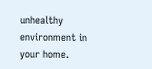unhealthy environment in your home.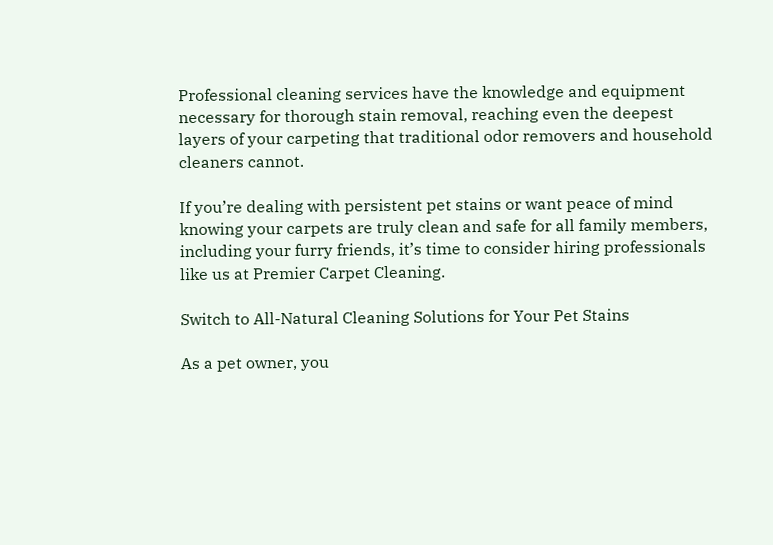Professional cleaning services have the knowledge and equipment necessary for thorough stain removal, reaching even the deepest layers of your carpeting that traditional odor removers and household cleaners cannot.

If you’re dealing with persistent pet stains or want peace of mind knowing your carpets are truly clean and safe for all family members, including your furry friends, it’s time to consider hiring professionals like us at Premier Carpet Cleaning.

Switch to All-Natural Cleaning Solutions for Your Pet Stains

As a pet owner, you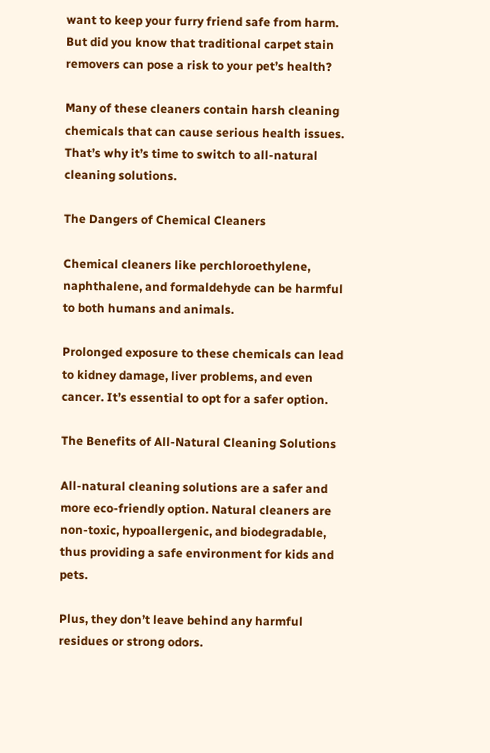want to keep your furry friend safe from harm. But did you know that traditional carpet stain removers can pose a risk to your pet’s health?

Many of these cleaners contain harsh cleaning chemicals that can cause serious health issues. That’s why it’s time to switch to all-natural cleaning solutions.

The Dangers of Chemical Cleaners

Chemical cleaners like perchloroethylene, naphthalene, and formaldehyde can be harmful to both humans and animals.

Prolonged exposure to these chemicals can lead to kidney damage, liver problems, and even cancer. It’s essential to opt for a safer option.

The Benefits of All-Natural Cleaning Solutions

All-natural cleaning solutions are a safer and more eco-friendly option. Natural cleaners are non-toxic, hypoallergenic, and biodegradable, thus providing a safe environment for kids and pets.

Plus, they don’t leave behind any harmful residues or strong odors.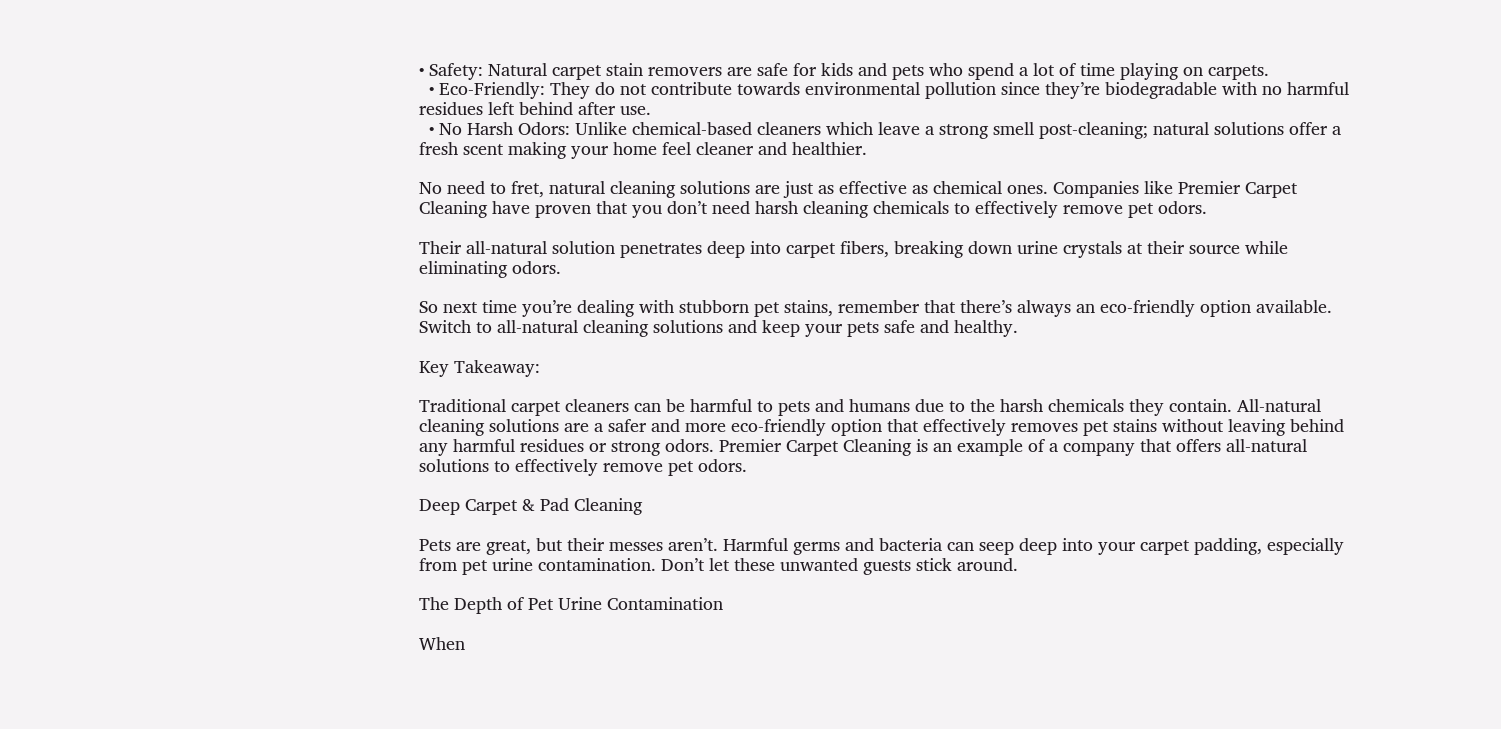• Safety: Natural carpet stain removers are safe for kids and pets who spend a lot of time playing on carpets.
  • Eco-Friendly: They do not contribute towards environmental pollution since they’re biodegradable with no harmful residues left behind after use.
  • No Harsh Odors: Unlike chemical-based cleaners which leave a strong smell post-cleaning; natural solutions offer a fresh scent making your home feel cleaner and healthier.

No need to fret, natural cleaning solutions are just as effective as chemical ones. Companies like Premier Carpet Cleaning have proven that you don’t need harsh cleaning chemicals to effectively remove pet odors.

Their all-natural solution penetrates deep into carpet fibers, breaking down urine crystals at their source while eliminating odors.

So next time you’re dealing with stubborn pet stains, remember that there’s always an eco-friendly option available. Switch to all-natural cleaning solutions and keep your pets safe and healthy.

Key Takeaway:

Traditional carpet cleaners can be harmful to pets and humans due to the harsh chemicals they contain. All-natural cleaning solutions are a safer and more eco-friendly option that effectively removes pet stains without leaving behind any harmful residues or strong odors. Premier Carpet Cleaning is an example of a company that offers all-natural solutions to effectively remove pet odors.

Deep Carpet & Pad Cleaning

Pets are great, but their messes aren’t. Harmful germs and bacteria can seep deep into your carpet padding, especially from pet urine contamination. Don’t let these unwanted guests stick around.

The Depth of Pet Urine Contamination

When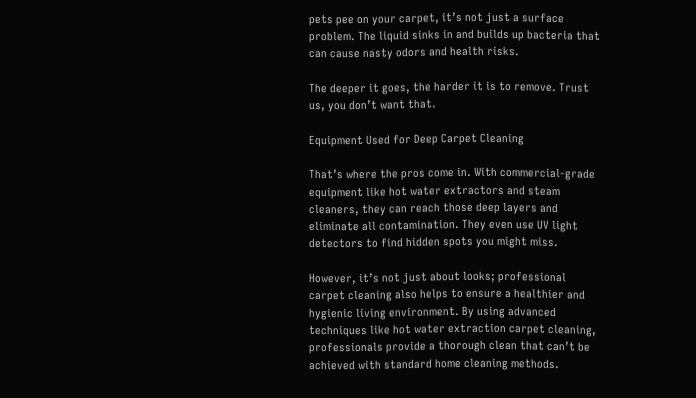pets pee on your carpet, it’s not just a surface problem. The liquid sinks in and builds up bacteria that can cause nasty odors and health risks.

The deeper it goes, the harder it is to remove. Trust us, you don’t want that.

Equipment Used for Deep Carpet Cleaning

That’s where the pros come in. With commercial-grade equipment like hot water extractors and steam cleaners, they can reach those deep layers and eliminate all contamination. They even use UV light detectors to find hidden spots you might miss.

However, it’s not just about looks; professional carpet cleaning also helps to ensure a healthier and hygienic living environment. By using advanced techniques like hot water extraction carpet cleaning, professionals provide a thorough clean that can’t be achieved with standard home cleaning methods.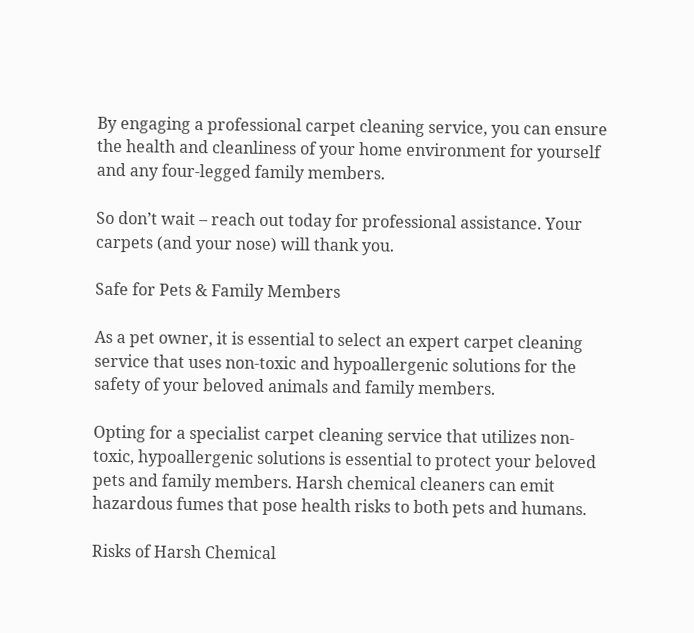By engaging a professional carpet cleaning service, you can ensure the health and cleanliness of your home environment for yourself and any four-legged family members.

So don’t wait – reach out today for professional assistance. Your carpets (and your nose) will thank you.

Safe for Pets & Family Members

As a pet owner, it is essential to select an expert carpet cleaning service that uses non-toxic and hypoallergenic solutions for the safety of your beloved animals and family members.

Opting for a specialist carpet cleaning service that utilizes non-toxic, hypoallergenic solutions is essential to protect your beloved pets and family members. Harsh chemical cleaners can emit hazardous fumes that pose health risks to both pets and humans.

Risks of Harsh Chemical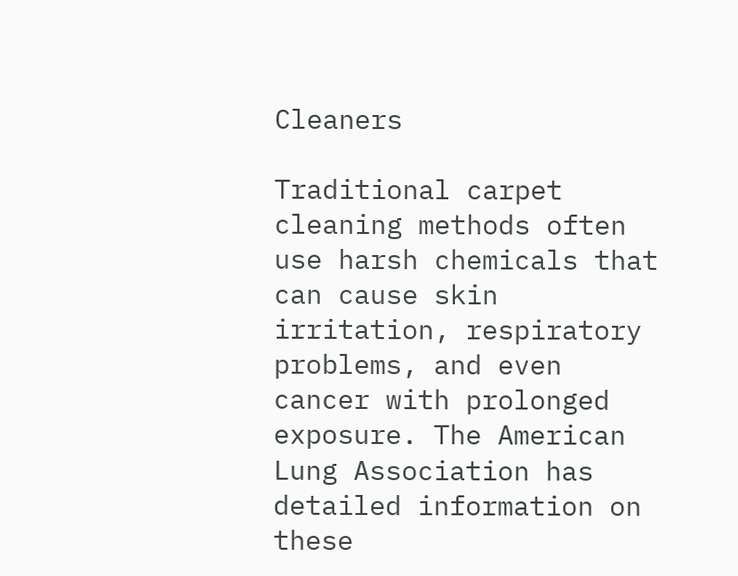Cleaners

Traditional carpet cleaning methods often use harsh chemicals that can cause skin irritation, respiratory problems, and even cancer with prolonged exposure. The American Lung Association has detailed information on these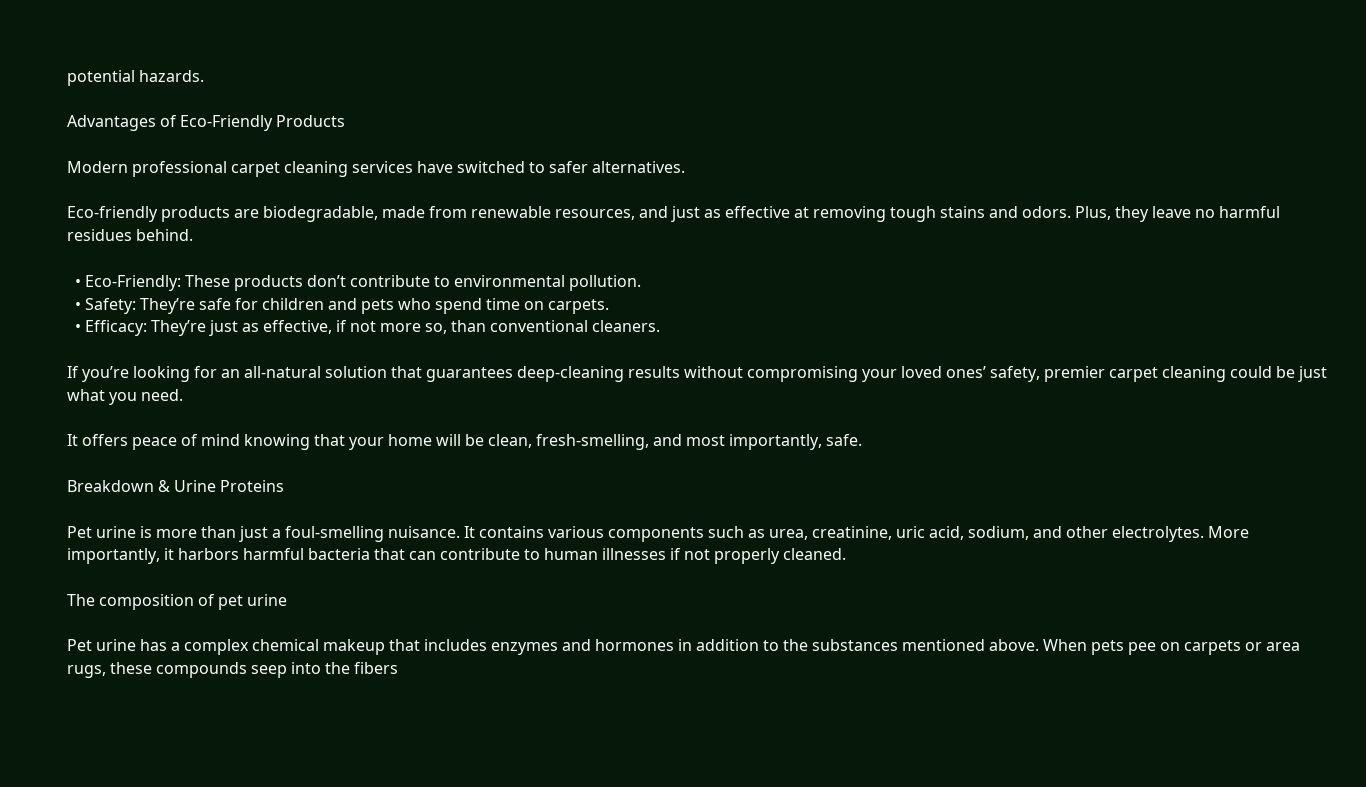potential hazards.

Advantages of Eco-Friendly Products

Modern professional carpet cleaning services have switched to safer alternatives.

Eco-friendly products are biodegradable, made from renewable resources, and just as effective at removing tough stains and odors. Plus, they leave no harmful residues behind.

  • Eco-Friendly: These products don’t contribute to environmental pollution.
  • Safety: They’re safe for children and pets who spend time on carpets.
  • Efficacy: They’re just as effective, if not more so, than conventional cleaners.

If you’re looking for an all-natural solution that guarantees deep-cleaning results without compromising your loved ones’ safety, premier carpet cleaning could be just what you need.

It offers peace of mind knowing that your home will be clean, fresh-smelling, and most importantly, safe.

Breakdown & Urine Proteins

Pet urine is more than just a foul-smelling nuisance. It contains various components such as urea, creatinine, uric acid, sodium, and other electrolytes. More importantly, it harbors harmful bacteria that can contribute to human illnesses if not properly cleaned.

The composition of pet urine

Pet urine has a complex chemical makeup that includes enzymes and hormones in addition to the substances mentioned above. When pets pee on carpets or area rugs, these compounds seep into the fibers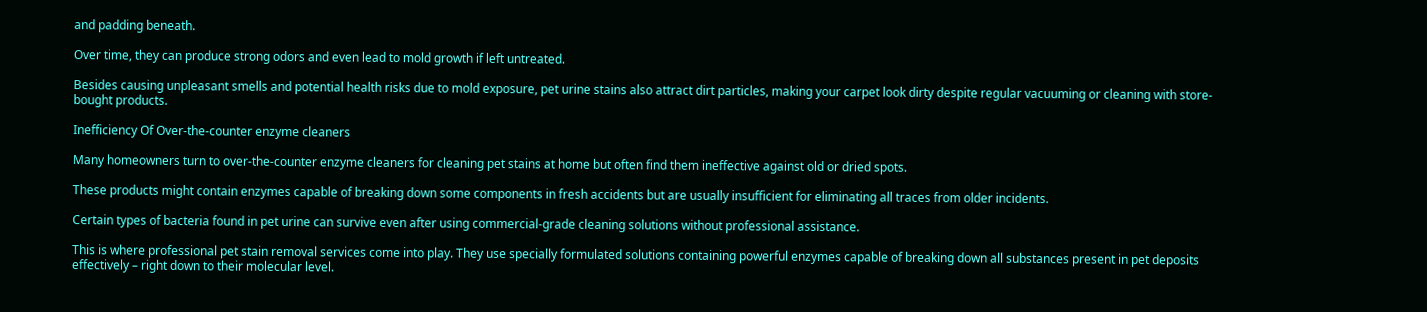and padding beneath.

Over time, they can produce strong odors and even lead to mold growth if left untreated.

Besides causing unpleasant smells and potential health risks due to mold exposure, pet urine stains also attract dirt particles, making your carpet look dirty despite regular vacuuming or cleaning with store-bought products.

Inefficiency Of Over-the-counter enzyme cleaners

Many homeowners turn to over-the-counter enzyme cleaners for cleaning pet stains at home but often find them ineffective against old or dried spots.

These products might contain enzymes capable of breaking down some components in fresh accidents but are usually insufficient for eliminating all traces from older incidents.

Certain types of bacteria found in pet urine can survive even after using commercial-grade cleaning solutions without professional assistance.

This is where professional pet stain removal services come into play. They use specially formulated solutions containing powerful enzymes capable of breaking down all substances present in pet deposits effectively – right down to their molecular level.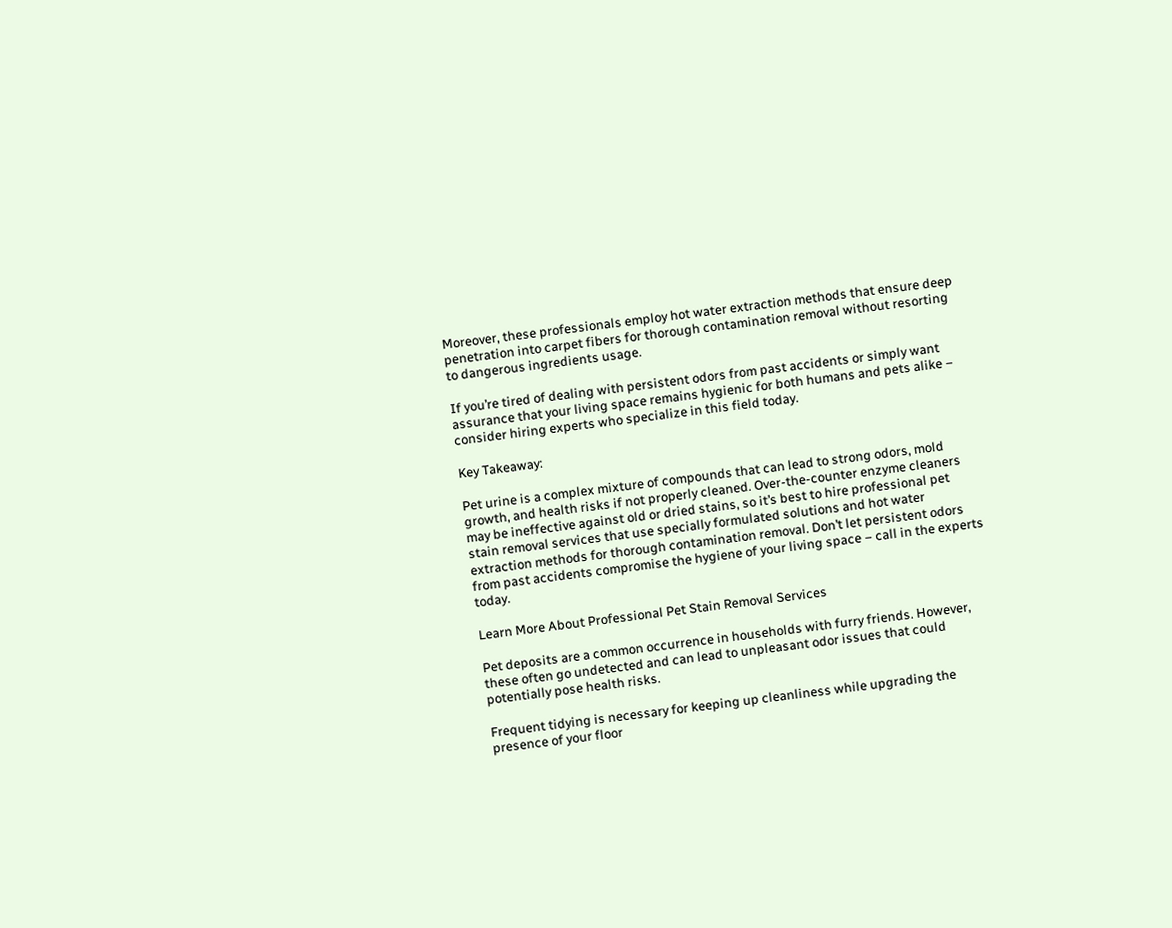Moreover, these professionals employ hot water extraction methods that ensure deep penetration into carpet fibers for thorough contamination removal without resorting to dangerous ingredients usage.

If you’re tired of dealing with persistent odors from past accidents or simply want assurance that your living space remains hygienic for both humans and pets alike – consider hiring experts who specialize in this field today.

Key Takeaway:

Pet urine is a complex mixture of compounds that can lead to strong odors, mold growth, and health risks if not properly cleaned. Over-the-counter enzyme cleaners may be ineffective against old or dried stains, so it’s best to hire professional pet stain removal services that use specially formulated solutions and hot water extraction methods for thorough contamination removal. Don’t let persistent odors from past accidents compromise the hygiene of your living space – call in the experts today.

Learn More About Professional Pet Stain Removal Services

Pet deposits are a common occurrence in households with furry friends. However, these often go undetected and can lead to unpleasant odor issues that could potentially pose health risks.

Frequent tidying is necessary for keeping up cleanliness while upgrading the presence of your floor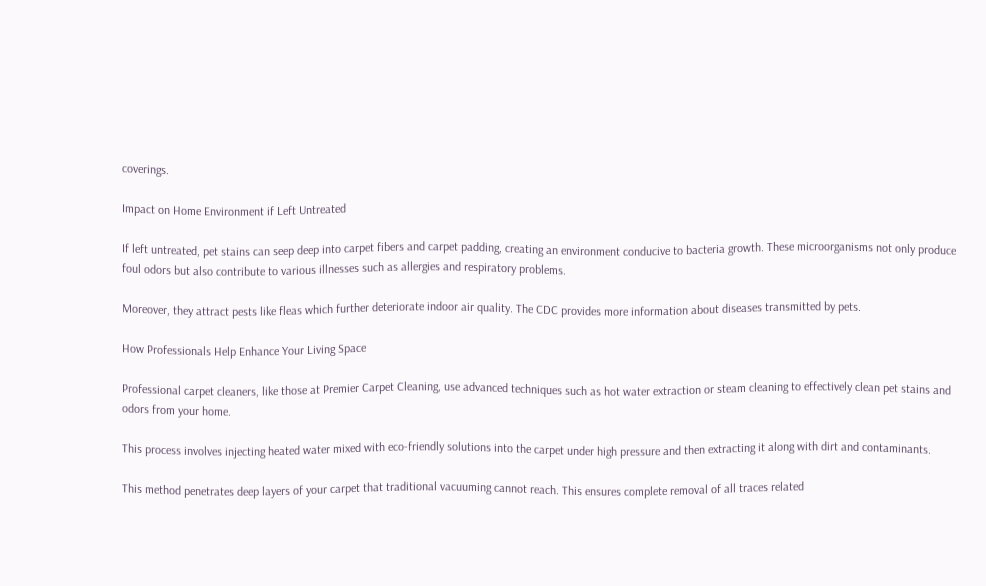coverings.

Impact on Home Environment if Left Untreated

If left untreated, pet stains can seep deep into carpet fibers and carpet padding, creating an environment conducive to bacteria growth. These microorganisms not only produce foul odors but also contribute to various illnesses such as allergies and respiratory problems.

Moreover, they attract pests like fleas which further deteriorate indoor air quality. The CDC provides more information about diseases transmitted by pets.

How Professionals Help Enhance Your Living Space

Professional carpet cleaners, like those at Premier Carpet Cleaning, use advanced techniques such as hot water extraction or steam cleaning to effectively clean pet stains and odors from your home.

This process involves injecting heated water mixed with eco-friendly solutions into the carpet under high pressure and then extracting it along with dirt and contaminants.

This method penetrates deep layers of your carpet that traditional vacuuming cannot reach. This ensures complete removal of all traces related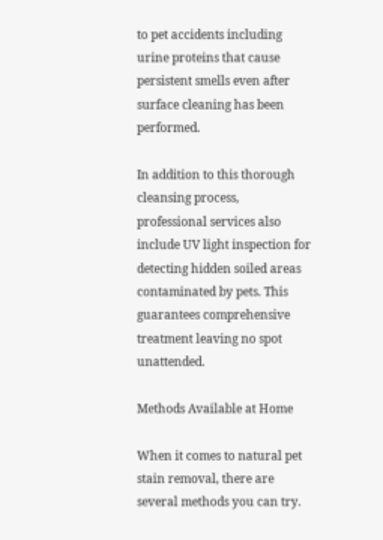to pet accidents including urine proteins that cause persistent smells even after surface cleaning has been performed.

In addition to this thorough cleansing process, professional services also include UV light inspection for detecting hidden soiled areas contaminated by pets. This guarantees comprehensive treatment leaving no spot unattended.

Methods Available at Home

When it comes to natural pet stain removal, there are several methods you can try.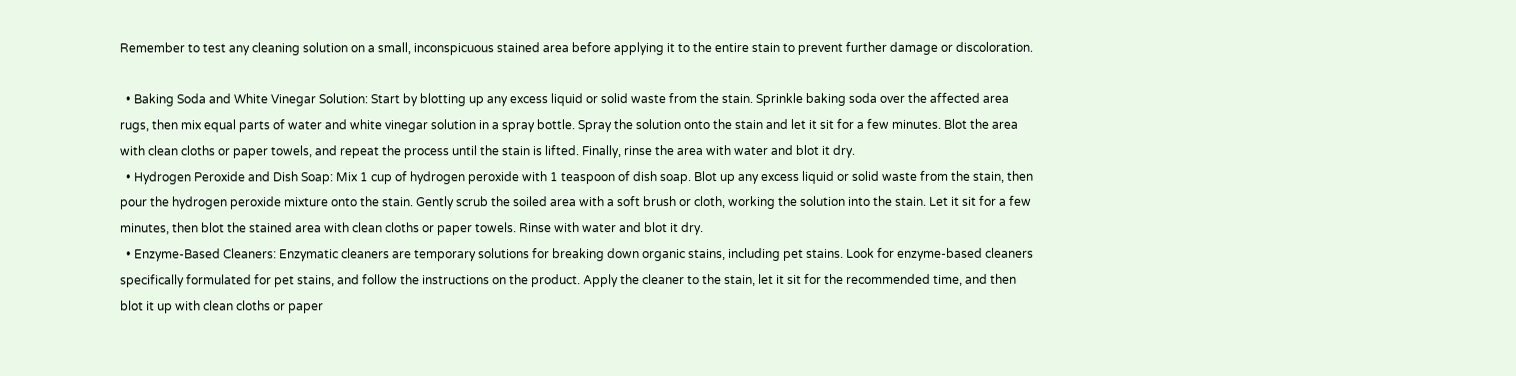Remember to test any cleaning solution on a small, inconspicuous stained area before applying it to the entire stain to prevent further damage or discoloration.

  • Baking Soda and White Vinegar Solution: Start by blotting up any excess liquid or solid waste from the stain. Sprinkle baking soda over the affected area rugs, then mix equal parts of water and white vinegar solution in a spray bottle. Spray the solution onto the stain and let it sit for a few minutes. Blot the area with clean cloths or paper towels, and repeat the process until the stain is lifted. Finally, rinse the area with water and blot it dry.
  • Hydrogen Peroxide and Dish Soap: Mix 1 cup of hydrogen peroxide with 1 teaspoon of dish soap. Blot up any excess liquid or solid waste from the stain, then pour the hydrogen peroxide mixture onto the stain. Gently scrub the soiled area with a soft brush or cloth, working the solution into the stain. Let it sit for a few minutes, then blot the stained area with clean cloths or paper towels. Rinse with water and blot it dry.
  • Enzyme-Based Cleaners: Enzymatic cleaners are temporary solutions for breaking down organic stains, including pet stains. Look for enzyme-based cleaners specifically formulated for pet stains, and follow the instructions on the product. Apply the cleaner to the stain, let it sit for the recommended time, and then blot it up with clean cloths or paper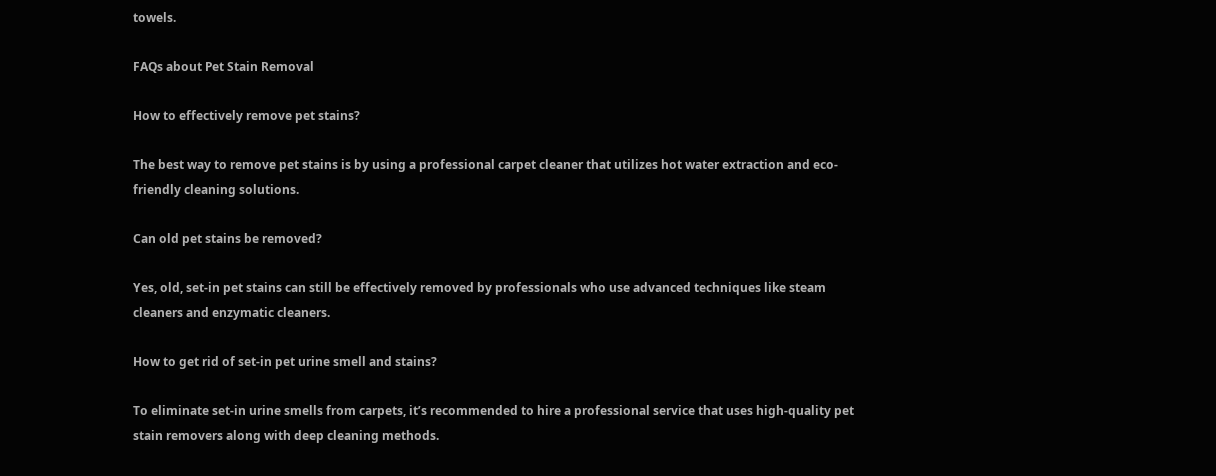towels.

FAQs about Pet Stain Removal

How to effectively remove pet stains?

The best way to remove pet stains is by using a professional carpet cleaner that utilizes hot water extraction and eco-friendly cleaning solutions.

Can old pet stains be removed?

Yes, old, set-in pet stains can still be effectively removed by professionals who use advanced techniques like steam cleaners and enzymatic cleaners.

How to get rid of set-in pet urine smell and stains?

To eliminate set-in urine smells from carpets, it’s recommended to hire a professional service that uses high-quality pet stain removers along with deep cleaning methods.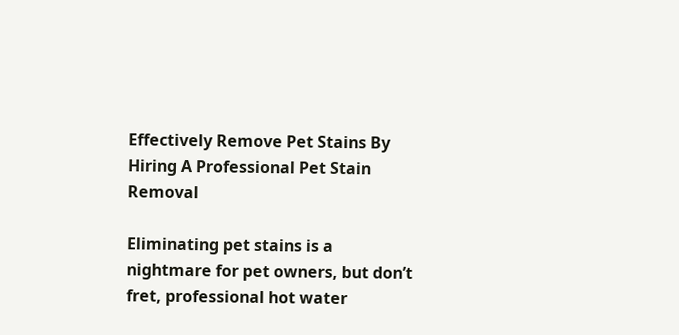Effectively Remove Pet Stains By Hiring A Professional Pet Stain Removal

Eliminating pet stains is a nightmare for pet owners, but don’t fret, professional hot water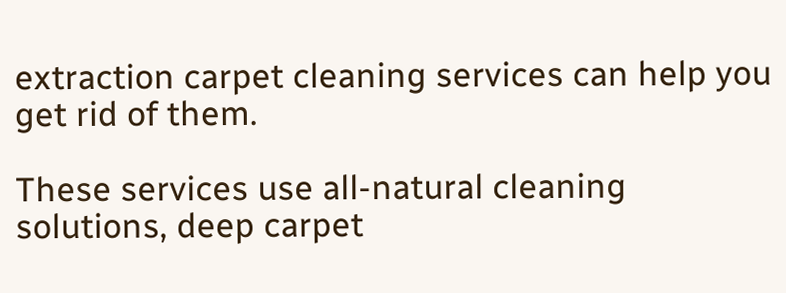extraction carpet cleaning services can help you get rid of them.

These services use all-natural cleaning solutions, deep carpet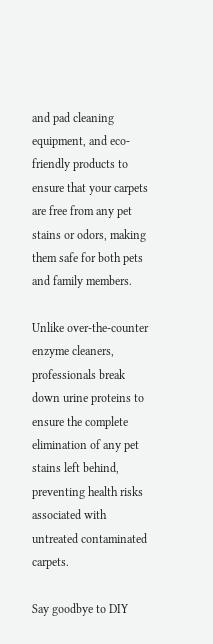and pad cleaning equipment, and eco-friendly products to ensure that your carpets are free from any pet stains or odors, making them safe for both pets and family members.

Unlike over-the-counter enzyme cleaners, professionals break down urine proteins to ensure the complete elimination of any pet stains left behind, preventing health risks associated with untreated contaminated carpets.

Say goodbye to DIY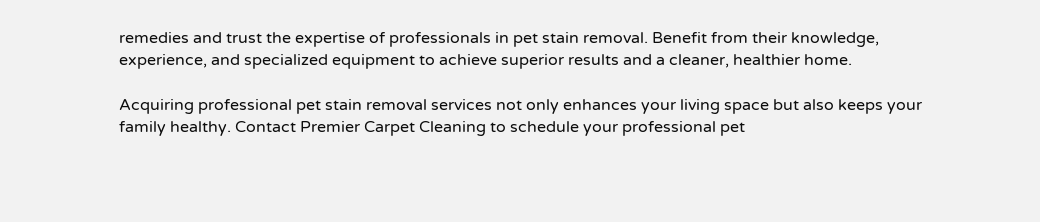remedies and trust the expertise of professionals in pet stain removal. Benefit from their knowledge, experience, and specialized equipment to achieve superior results and a cleaner, healthier home.

Acquiring professional pet stain removal services not only enhances your living space but also keeps your family healthy. Contact Premier Carpet Cleaning to schedule your professional pet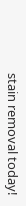stain removal today!